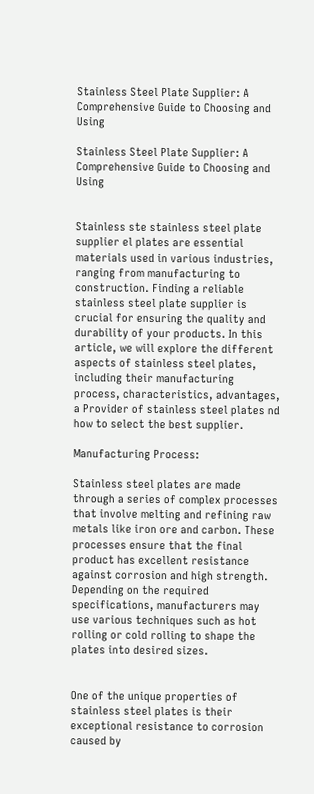Stainless Steel Plate Supplier: A Comprehensive Guide to Choosing and Using

Stainless Steel Plate Supplier: A Comprehensive Guide to Choosing and Using


Stainless ste stainless steel plate supplier el plates are essential materials used in various industries, ranging from manufacturing to construction. Finding a reliable stainless steel plate supplier is crucial for ensuring the quality and durability of your products. In this article, we will explore the different aspects of stainless steel plates, including their manufacturing process, characteristics, advantages, a Provider of stainless steel plates nd how to select the best supplier.

Manufacturing Process:

Stainless steel plates are made through a series of complex processes that involve melting and refining raw metals like iron ore and carbon. These processes ensure that the final product has excellent resistance against corrosion and high strength. Depending on the required specifications, manufacturers may use various techniques such as hot rolling or cold rolling to shape the plates into desired sizes.


One of the unique properties of stainless steel plates is their exceptional resistance to corrosion caused by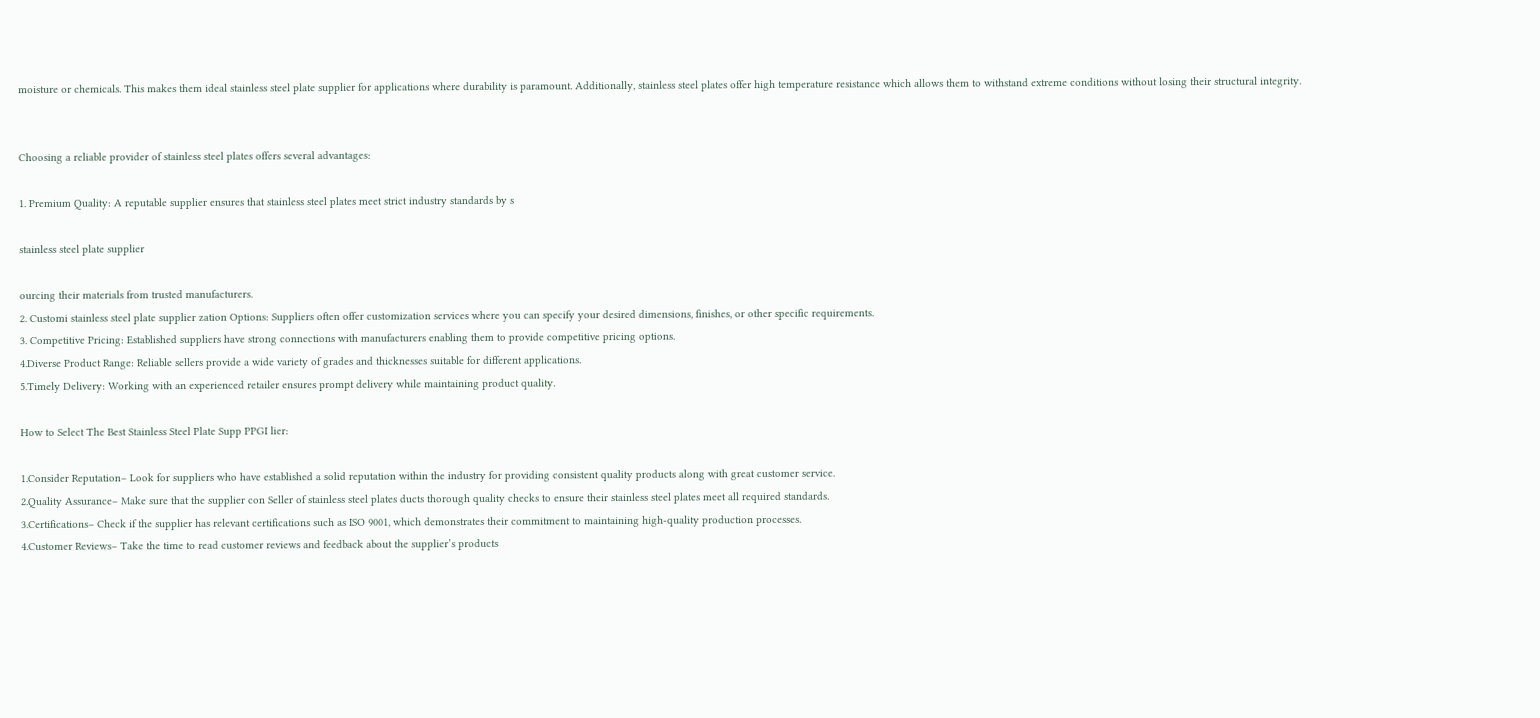moisture or chemicals. This makes them ideal stainless steel plate supplier for applications where durability is paramount. Additionally, stainless steel plates offer high temperature resistance which allows them to withstand extreme conditions without losing their structural integrity.


Choosing a reliable provider of stainless steel plates offers several advantages:

1. Premium Quality: A reputable supplier ensures that stainless steel plates meet strict industry standards by s

stainless steel plate supplier

ourcing their materials from trusted manufacturers.
2. Customi stainless steel plate supplier zation Options: Suppliers often offer customization services where you can specify your desired dimensions, finishes, or other specific requirements.
3. Competitive Pricing: Established suppliers have strong connections with manufacturers enabling them to provide competitive pricing options.
4.Diverse Product Range: Reliable sellers provide a wide variety of grades and thicknesses suitable for different applications.
5.Timely Delivery: Working with an experienced retailer ensures prompt delivery while maintaining product quality.

How to Select The Best Stainless Steel Plate Supp PPGI lier:

1.Consider Reputation– Look for suppliers who have established a solid reputation within the industry for providing consistent quality products along with great customer service.
2.Quality Assurance– Make sure that the supplier con Seller of stainless steel plates ducts thorough quality checks to ensure their stainless steel plates meet all required standards.
3.Certifications– Check if the supplier has relevant certifications such as ISO 9001, which demonstrates their commitment to maintaining high-quality production processes.
4.Customer Reviews– Take the time to read customer reviews and feedback about the supplier’s products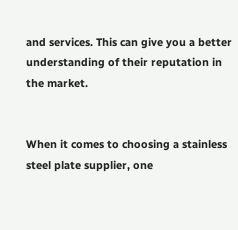and services. This can give you a better understanding of their reputation in the market.


When it comes to choosing a stainless steel plate supplier, one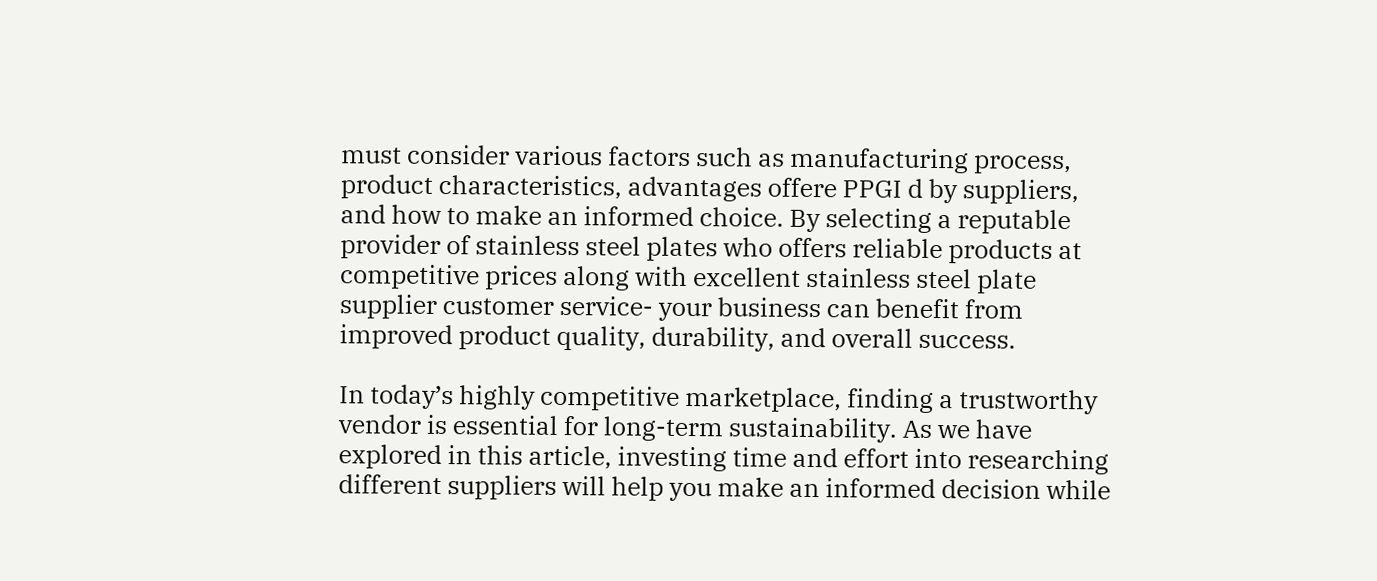must consider various factors such as manufacturing process, product characteristics, advantages offere PPGI d by suppliers, and how to make an informed choice. By selecting a reputable provider of stainless steel plates who offers reliable products at competitive prices along with excellent stainless steel plate supplier customer service- your business can benefit from improved product quality, durability, and overall success.

In today’s highly competitive marketplace, finding a trustworthy vendor is essential for long-term sustainability. As we have explored in this article, investing time and effort into researching different suppliers will help you make an informed decision while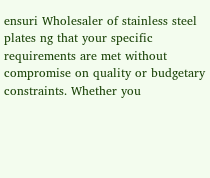ensuri Wholesaler of stainless steel plates ng that your specific requirements are met without compromise on quality or budgetary constraints. Whether you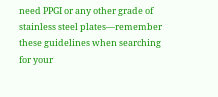need PPGI or any other grade of stainless steel plates—remember these guidelines when searching for your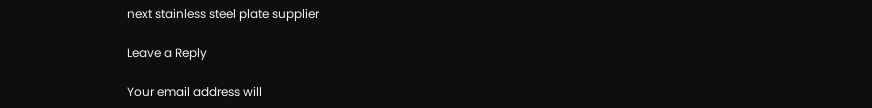next stainless steel plate supplier

Leave a Reply

Your email address will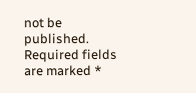not be published. Required fields are marked *